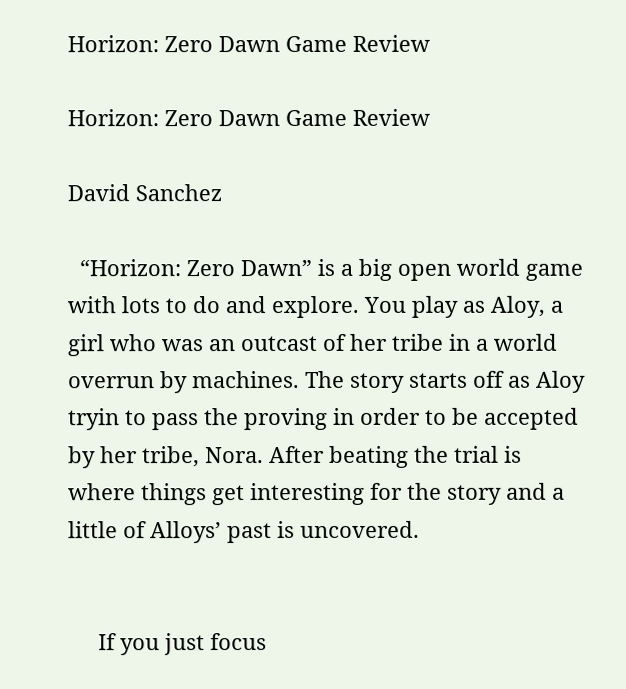Horizon: Zero Dawn Game Review

Horizon: Zero Dawn Game Review

David Sanchez

  “Horizon: Zero Dawn” is a big open world game with lots to do and explore. You play as Aloy, a girl who was an outcast of her tribe in a world overrun by machines. The story starts off as Aloy tryin to pass the proving in order to be accepted by her tribe, Nora. After beating the trial is where things get interesting for the story and a little of Alloys’ past is uncovered.


     If you just focus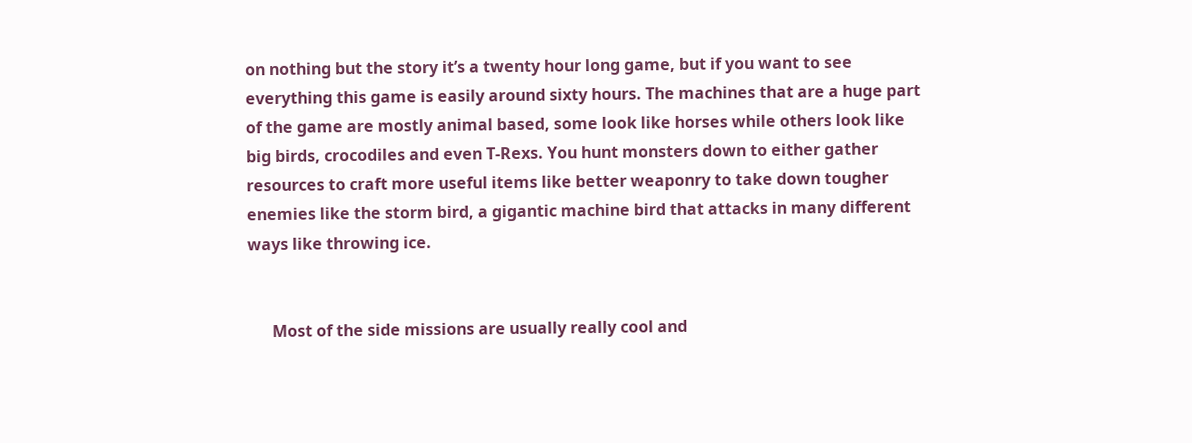on nothing but the story it’s a twenty hour long game, but if you want to see everything this game is easily around sixty hours. The machines that are a huge part of the game are mostly animal based, some look like horses while others look like big birds, crocodiles and even T-Rexs. You hunt monsters down to either gather resources to craft more useful items like better weaponry to take down tougher enemies like the storm bird, a gigantic machine bird that attacks in many different ways like throwing ice.


      Most of the side missions are usually really cool and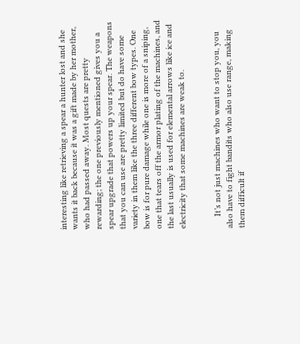interesting like retrieving a spear a hunter lost and she wants it back because it was a gift made by her mother, who had passed away. Most quests are pretty rewarding; the one previously mentioned gives you a spear upgrade that powers up your spear. The weapons that you can use are pretty limited but do have some variety in them like the three different bow types. One bow is for pure damage while one is more of a sniping, one that tears off the armor plating of the machines, and the last usually is used for elemental arrows like ice and electricity that some machines are weak to.


      It’s not just machines who want to stop you, you also have to fight bandits who also use range, making them difficult if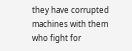they have corrupted machines with them who fight for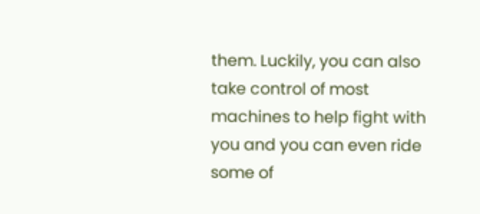them. Luckily, you can also take control of most machines to help fight with you and you can even ride some of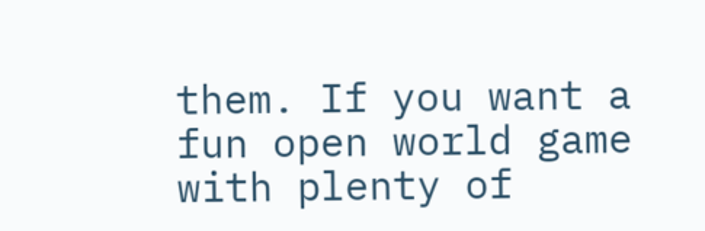them. If you want a fun open world game with plenty of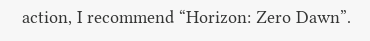action, I recommend “Horizon: Zero Dawn”.